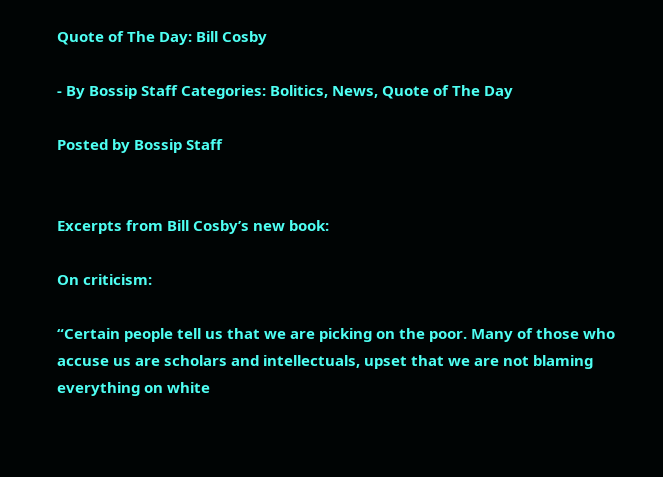Quote of The Day: Bill Cosby

- By Bossip Staff Categories: Bolitics, News, Quote of The Day

Posted by Bossip Staff


Excerpts from Bill Cosby’s new book:

On criticism:

“Certain people tell us that we are picking on the poor. Many of those who accuse us are scholars and intellectuals, upset that we are not blaming everything on white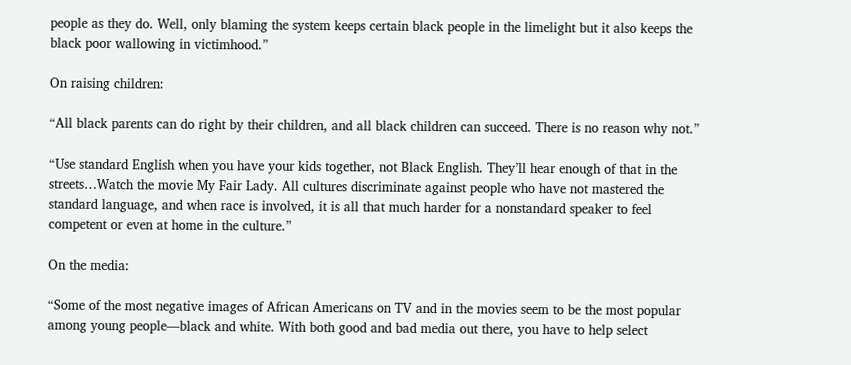people as they do. Well, only blaming the system keeps certain black people in the limelight but it also keeps the black poor wallowing in victimhood.”

On raising children:

“All black parents can do right by their children, and all black children can succeed. There is no reason why not.”

“Use standard English when you have your kids together, not Black English. They’ll hear enough of that in the streets…Watch the movie My Fair Lady. All cultures discriminate against people who have not mastered the standard language, and when race is involved, it is all that much harder for a nonstandard speaker to feel competent or even at home in the culture.”

On the media:

“Some of the most negative images of African Americans on TV and in the movies seem to be the most popular among young people—black and white. With both good and bad media out there, you have to help select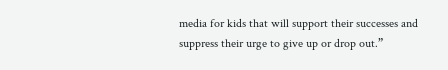media for kids that will support their successes and suppress their urge to give up or drop out.”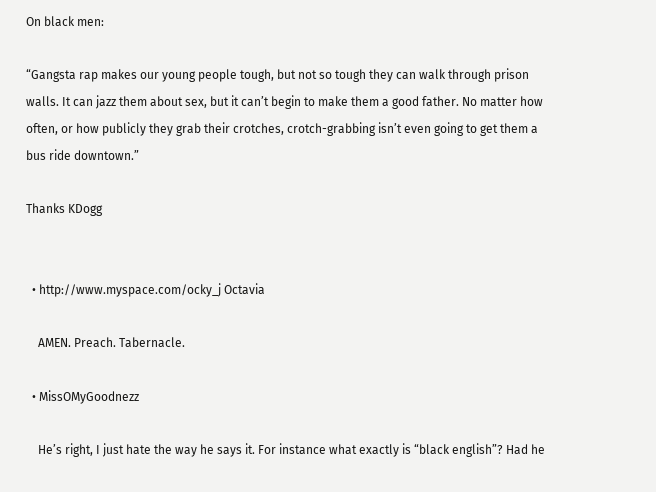On black men:

“Gangsta rap makes our young people tough, but not so tough they can walk through prison walls. It can jazz them about sex, but it can’t begin to make them a good father. No matter how often, or how publicly they grab their crotches, crotch-grabbing isn’t even going to get them a bus ride downtown.”

Thanks KDogg


  • http://www.myspace.com/ocky_j Octavia

    AMEN. Preach. Tabernacle.

  • MissOMyGoodnezz

    He’s right, I just hate the way he says it. For instance what exactly is “black english”? Had he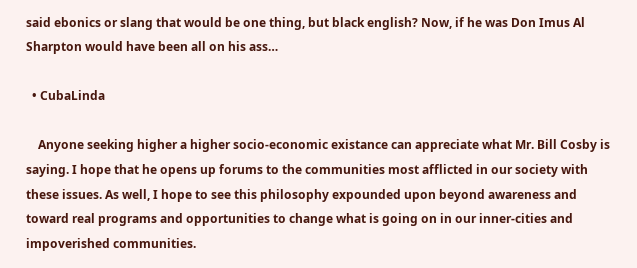said ebonics or slang that would be one thing, but black english? Now, if he was Don Imus Al Sharpton would have been all on his ass…

  • CubaLinda

    Anyone seeking higher a higher socio-economic existance can appreciate what Mr. Bill Cosby is saying. I hope that he opens up forums to the communities most afflicted in our society with these issues. As well, I hope to see this philosophy expounded upon beyond awareness and toward real programs and opportunities to change what is going on in our inner-cities and impoverished communities.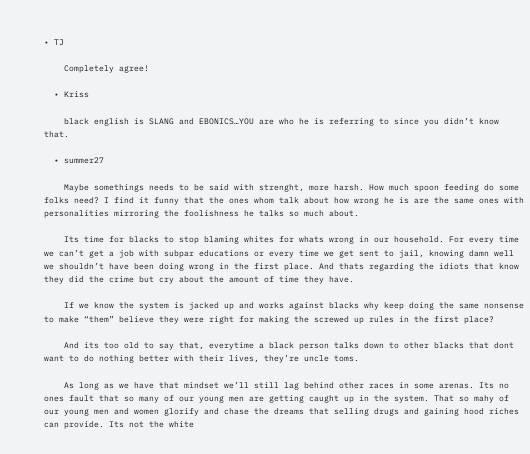• TJ

    Completely agree!

  • Kriss

    black english is SLANG and EBONICS…YOU are who he is referring to since you didn’t know that.

  • summer27

    Maybe somethings needs to be said with strenght, more harsh. How much spoon feeding do some folks need? I find it funny that the ones whom talk about how wrong he is are the same ones with personalities mirroring the foolishness he talks so much about.

    Its time for blacks to stop blaming whites for whats wrong in our household. For every time we can’t get a job with subpar educations or every time we get sent to jail, knowing damn well we shouldn’t have been doing wrong in the first place. And thats regarding the idiots that know they did the crime but cry about the amount of time they have.

    If we know the system is jacked up and works against blacks why keep doing the same nonsense to make “them” believe they were right for making the screwed up rules in the first place?

    And its too old to say that, everytime a black person talks down to other blacks that dont want to do nothing better with their lives, they’re uncle toms.

    As long as we have that mindset we’ll still lag behind other races in some arenas. Its no ones fault that so many of our young men are getting caught up in the system. That so mahy of our young men and women glorify and chase the dreams that selling drugs and gaining hood riches can provide. Its not the white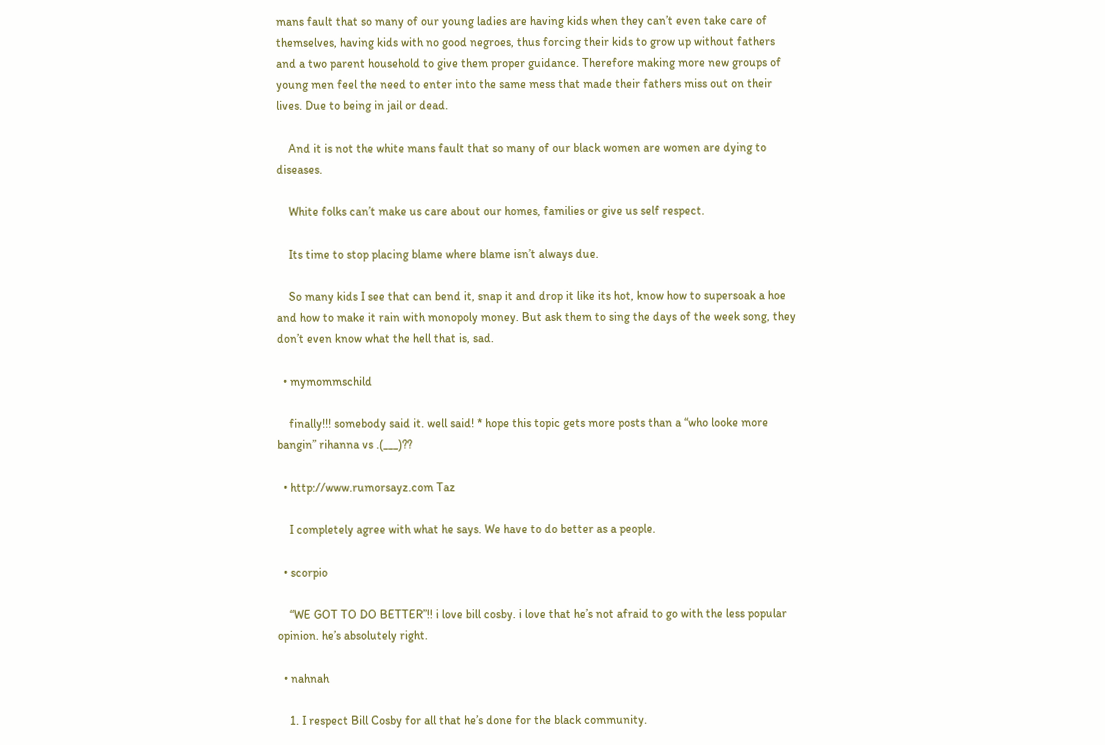mans fault that so many of our young ladies are having kids when they can’t even take care of themselves, having kids with no good negroes, thus forcing their kids to grow up without fathers and a two parent household to give them proper guidance. Therefore making more new groups of young men feel the need to enter into the same mess that made their fathers miss out on their lives. Due to being in jail or dead.

    And it is not the white mans fault that so many of our black women are women are dying to diseases.

    White folks can’t make us care about our homes, families or give us self respect.

    Its time to stop placing blame where blame isn’t always due.

    So many kids I see that can bend it, snap it and drop it like its hot, know how to supersoak a hoe and how to make it rain with monopoly money. But ask them to sing the days of the week song, they don’t even know what the hell that is, sad.

  • mymommschild

    finally!!! somebody said it. well said! * hope this topic gets more posts than a “who looke more bangin” rihanna vs .(___)??

  • http://www.rumorsayz.com Taz

    I completely agree with what he says. We have to do better as a people.

  • scorpio

    “WE GOT TO DO BETTER”!! i love bill cosby. i love that he’s not afraid to go with the less popular opinion. he’s absolutely right.

  • nahnah

    1. I respect Bill Cosby for all that he’s done for the black community.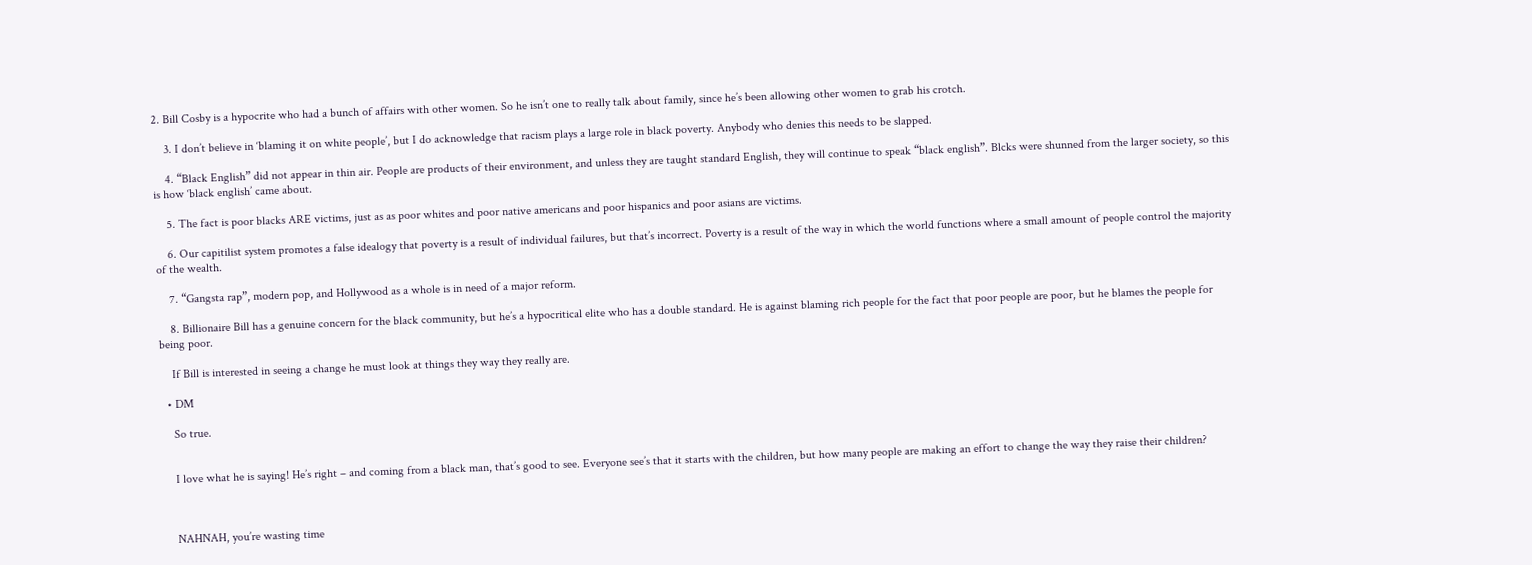2. Bill Cosby is a hypocrite who had a bunch of affairs with other women. So he isn’t one to really talk about family, since he’s been allowing other women to grab his crotch.

    3. I don’t believe in ‘blaming it on white people’, but I do acknowledge that racism plays a large role in black poverty. Anybody who denies this needs to be slapped.

    4. “Black English” did not appear in thin air. People are products of their environment, and unless they are taught standard English, they will continue to speak “black english”. Blcks were shunned from the larger society, so this is how ‘black english’ came about.

    5. The fact is poor blacks ARE victims, just as as poor whites and poor native americans and poor hispanics and poor asians are victims.

    6. Our capitilist system promotes a false idealogy that poverty is a result of individual failures, but that’s incorrect. Poverty is a result of the way in which the world functions where a small amount of people control the majority of the wealth.

    7. “Gangsta rap”, modern pop, and Hollywood as a whole is in need of a major reform.

    8. Billionaire Bill has a genuine concern for the black community, but he’s a hypocritical elite who has a double standard. He is against blaming rich people for the fact that poor people are poor, but he blames the people for being poor.

    If Bill is interested in seeing a change he must look at things they way they really are.

  • DM

    So true.


    I love what he is saying! He’s right – and coming from a black man, that’s good to see. Everyone see’s that it starts with the children, but how many people are making an effort to change the way they raise their children?



    NAHNAH, you’re wasting time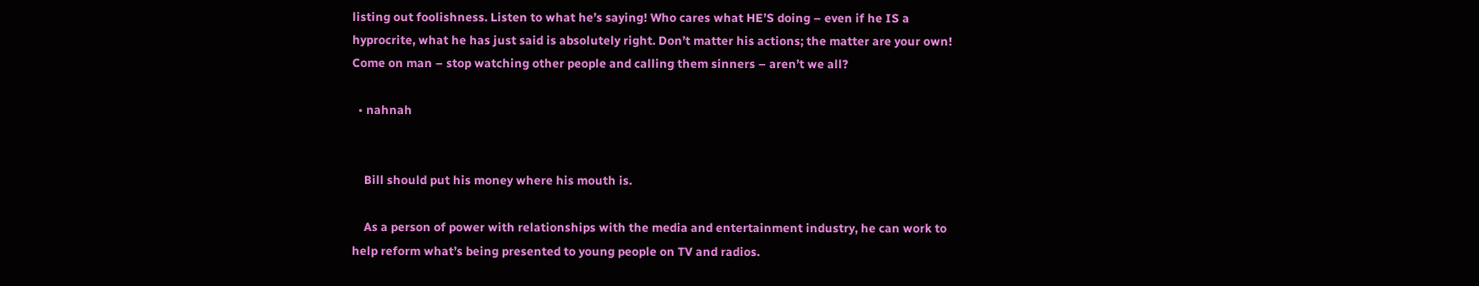listing out foolishness. Listen to what he’s saying! Who cares what HE’S doing – even if he IS a hyprocrite, what he has just said is absolutely right. Don’t matter his actions; the matter are your own! Come on man – stop watching other people and calling them sinners – aren’t we all?

  • nahnah


    Bill should put his money where his mouth is.

    As a person of power with relationships with the media and entertainment industry, he can work to help reform what’s being presented to young people on TV and radios.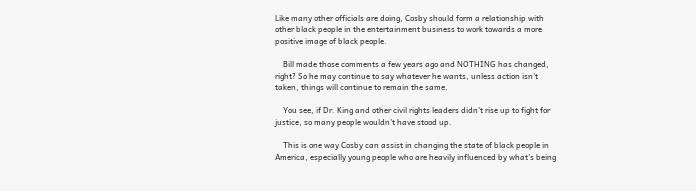Like many other officials are doing, Cosby should form a relationship with other black people in the entertainment business to work towards a more positive image of black people.

    Bill made those comments a few years ago and NOTHING has changed, right? So he may continue to say whatever he wants, unless action isn’t taken, things will continue to remain the same.

    You see, if Dr. King and other civil rights leaders didn’t rise up to fight for justice, so many people wouldn’t have stood up.

    This is one way Cosby can assist in changing the state of black people in America, especially young people who are heavily influenced by what’s being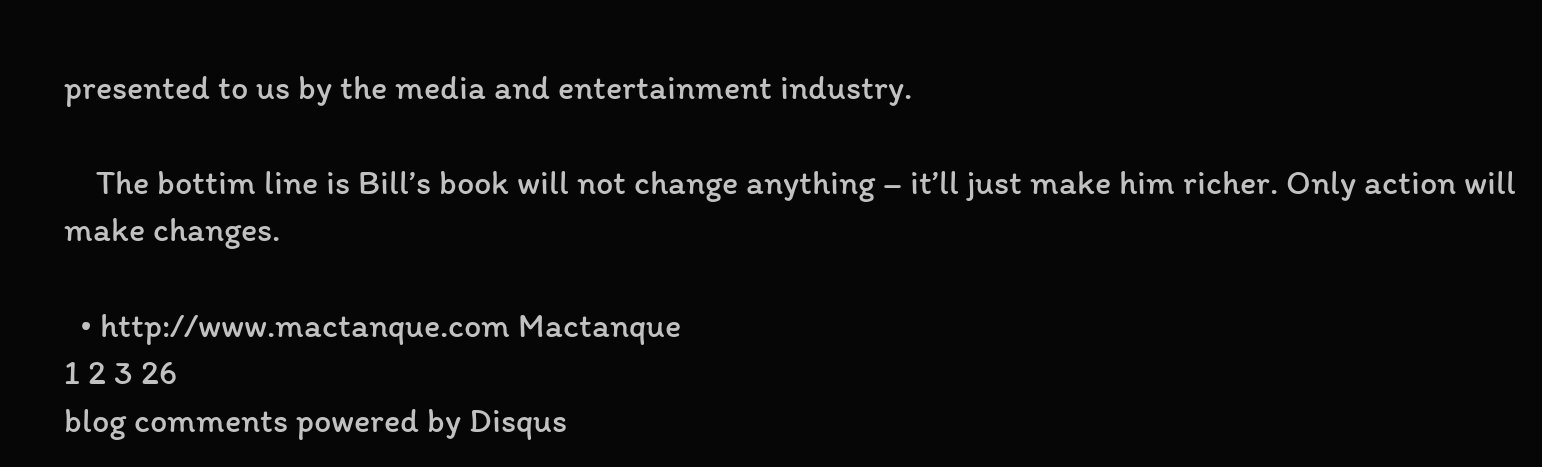presented to us by the media and entertainment industry.

    The bottim line is Bill’s book will not change anything – it’ll just make him richer. Only action will make changes.

  • http://www.mactanque.com Mactanque
1 2 3 26
blog comments powered by Disqus